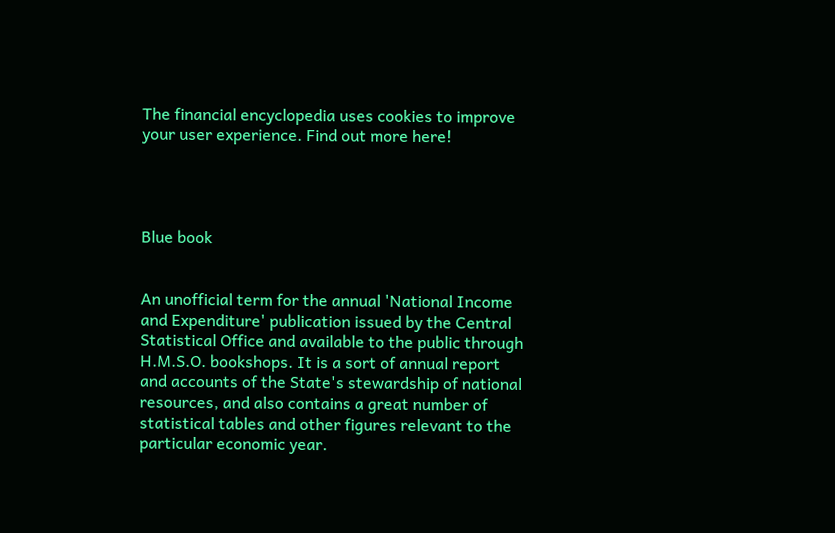The financial encyclopedia uses cookies to improve your user experience. Find out more here!




Blue book


An unofficial term for the annual 'National Income and Expenditure' publication issued by the Central Statistical Office and available to the public through H.M.S.O. bookshops. It is a sort of annual report and accounts of the State's stewardship of national resources, and also contains a great number of statistical tables and other figures relevant to the particular economic year.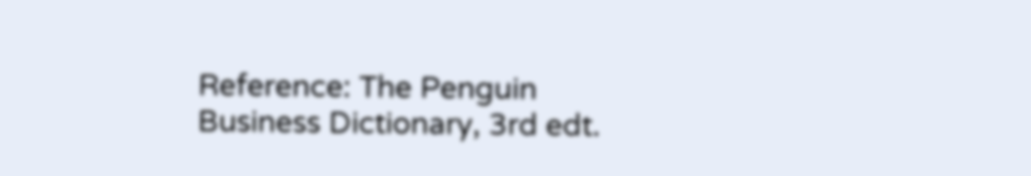Reference: The Penguin Business Dictionary, 3rd edt.